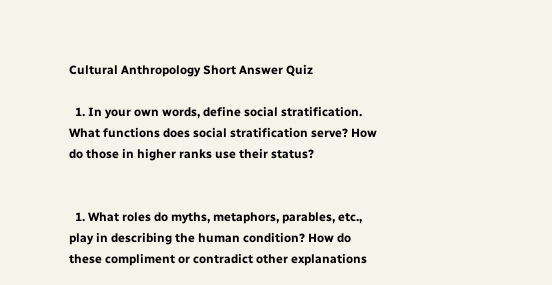Cultural Anthropology Short Answer Quiz

  1. In your own words, define social stratification. What functions does social stratification serve? How do those in higher ranks use their status?


  1. What roles do myths, metaphors, parables, etc., play in describing the human condition? How do these compliment or contradict other explanations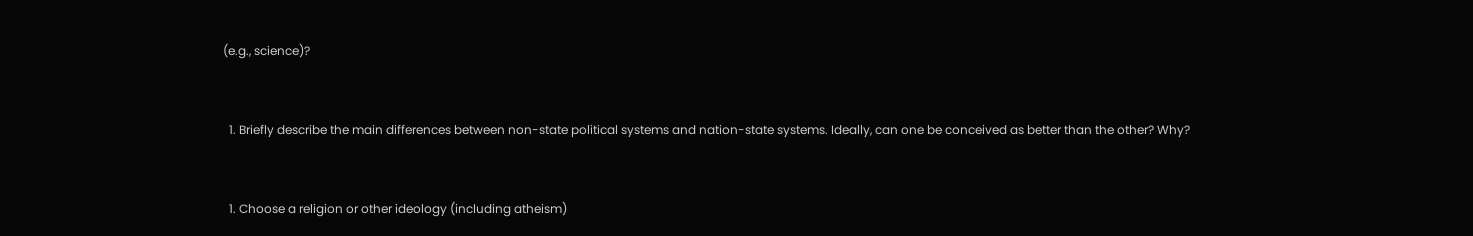(e.g., science)?


  1. Briefly describe the main differences between non-state political systems and nation-state systems. Ideally, can one be conceived as better than the other? Why?


  1. Choose a religion or other ideology (including atheism)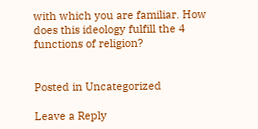with which you are familiar. How does this ideology fulfill the 4 functions of religion?


Posted in Uncategorized

Leave a Reply